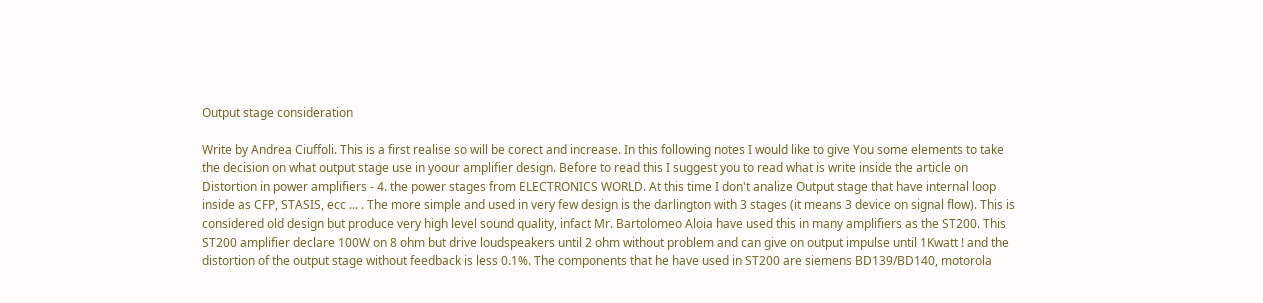Output stage consideration

Write by Andrea Ciuffoli. This is a first realise so will be corect and increase. In this following notes I would like to give You some elements to take the decision on what output stage use in yoour amplifier design. Before to read this I suggest you to read what is write inside the article on Distortion in power amplifiers - 4. the power stages from ELECTRONICS WORLD. At this time I don't analize Output stage that have internal loop inside as CFP, STASIS, ecc ... . The more simple and used in very few design is the darlington with 3 stages (it means 3 device on signal flow). This is considered old design but produce very high level sound quality, infact Mr. Bartolomeo Aloia have used this in many amplifiers as the ST200. This ST200 amplifier declare 100W on 8 ohm but drive loudspeakers until 2 ohm without problem and can give on output impulse until 1Kwatt ! and the distortion of the output stage without feedback is less 0.1%. The components that he have used in ST200 are siemens BD139/BD140, motorola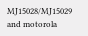MJ15028/MJ15029 and motorola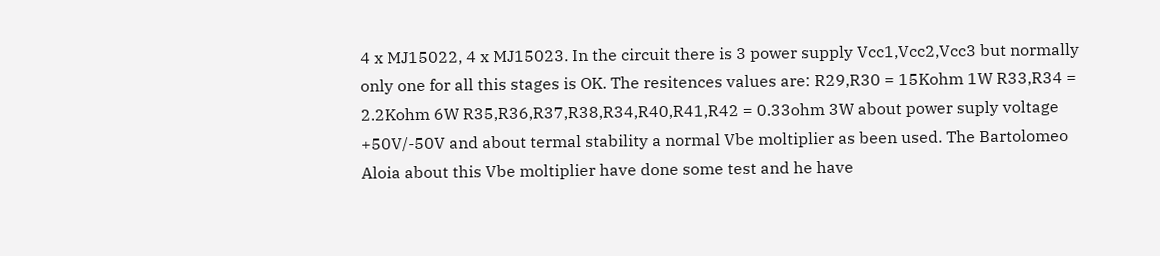4 x MJ15022, 4 x MJ15023. In the circuit there is 3 power supply Vcc1,Vcc2,Vcc3 but normally only one for all this stages is OK. The resitences values are: R29,R30 = 15Kohm 1W R33,R34 = 2.2Kohm 6W R35,R36,R37,R38,R34,R40,R41,R42 = 0.33ohm 3W about power suply voltage +50V/-50V and about termal stability a normal Vbe moltiplier as been used. The Bartolomeo Aloia about this Vbe moltiplier have done some test and he have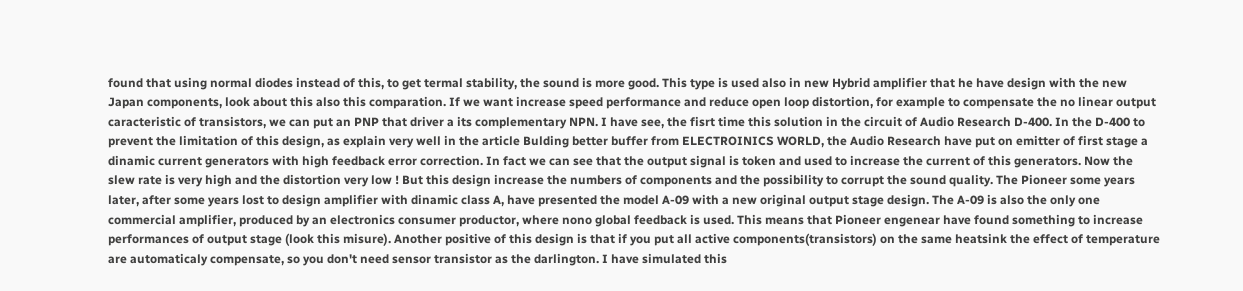found that using normal diodes instead of this, to get termal stability, the sound is more good. This type is used also in new Hybrid amplifier that he have design with the new Japan components, look about this also this comparation. If we want increase speed performance and reduce open loop distortion, for example to compensate the no linear output caracteristic of transistors, we can put an PNP that driver a its complementary NPN. I have see, the fisrt time this solution in the circuit of Audio Research D-400. In the D-400 to prevent the limitation of this design, as explain very well in the article Bulding better buffer from ELECTROINICS WORLD, the Audio Research have put on emitter of first stage a dinamic current generators with high feedback error correction. In fact we can see that the output signal is token and used to increase the current of this generators. Now the slew rate is very high and the distortion very low ! But this design increase the numbers of components and the possibility to corrupt the sound quality. The Pioneer some years later, after some years lost to design amplifier with dinamic class A, have presented the model A-09 with a new original output stage design. The A-09 is also the only one commercial amplifier, produced by an electronics consumer productor, where nono global feedback is used. This means that Pioneer engenear have found something to increase performances of output stage (look this misure). Another positive of this design is that if you put all active components(transistors) on the same heatsink the effect of temperature are automaticaly compensate, so you don't need sensor transistor as the darlington. I have simulated this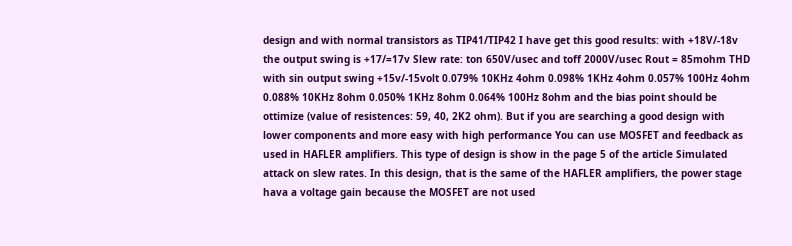design and with normal transistors as TIP41/TIP42 I have get this good results: with +18V/-18v the output swing is +17/=17v Slew rate: ton 650V/usec and toff 2000V/usec Rout = 85mohm THD with sin output swing +15v/-15volt 0.079% 10KHz 4ohm 0.098% 1KHz 4ohm 0.057% 100Hz 4ohm 0.088% 10KHz 8ohm 0.050% 1KHz 8ohm 0.064% 100Hz 8ohm and the bias point should be ottimize (value of resistences: 59, 40, 2K2 ohm). But if you are searching a good design with lower components and more easy with high performance You can use MOSFET and feedback as used in HAFLER amplifiers. This type of design is show in the page 5 of the article Simulated attack on slew rates. In this design, that is the same of the HAFLER amplifiers, the power stage hava a voltage gain because the MOSFET are not used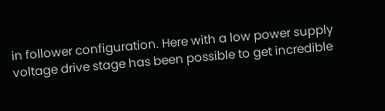in follower configuration. Here with a low power supply voltage drive stage has been possible to get incredible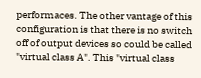performaces. The other vantage of this configuration is that there is no switch off of output devices so could be called "virtual class A". This "virtual class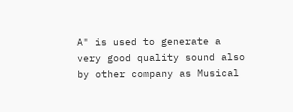A" is used to generate a very good quality sound also by other company as Musical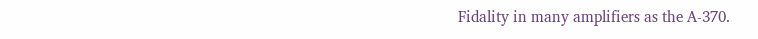Fidality in many amplifiers as the A-370.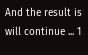And the result is will continue ... 1